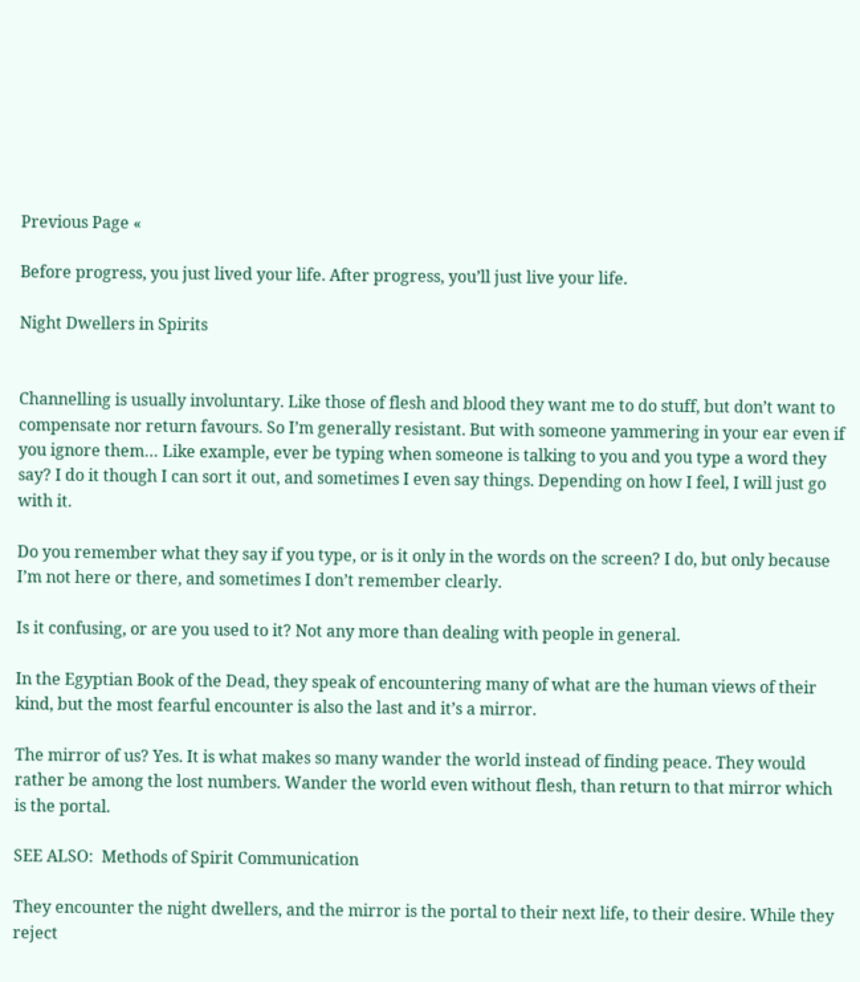Previous Page «

Before progress, you just lived your life. After progress, you’ll just live your life.

Night Dwellers in Spirits


Channelling is usually involuntary. Like those of flesh and blood they want me to do stuff, but don’t want to compensate nor return favours. So I’m generally resistant. But with someone yammering in your ear even if you ignore them… Like example, ever be typing when someone is talking to you and you type a word they say? I do it though I can sort it out, and sometimes I even say things. Depending on how I feel, I will just go with it.

Do you remember what they say if you type, or is it only in the words on the screen? I do, but only because I’m not here or there, and sometimes I don’t remember clearly.

Is it confusing, or are you used to it? Not any more than dealing with people in general.

In the Egyptian Book of the Dead, they speak of encountering many of what are the human views of their kind, but the most fearful encounter is also the last and it’s a mirror.

The mirror of us? Yes. It is what makes so many wander the world instead of finding peace. They would rather be among the lost numbers. Wander the world even without flesh, than return to that mirror which is the portal.

SEE ALSO:  Methods of Spirit Communication

They encounter the night dwellers, and the mirror is the portal to their next life, to their desire. While they reject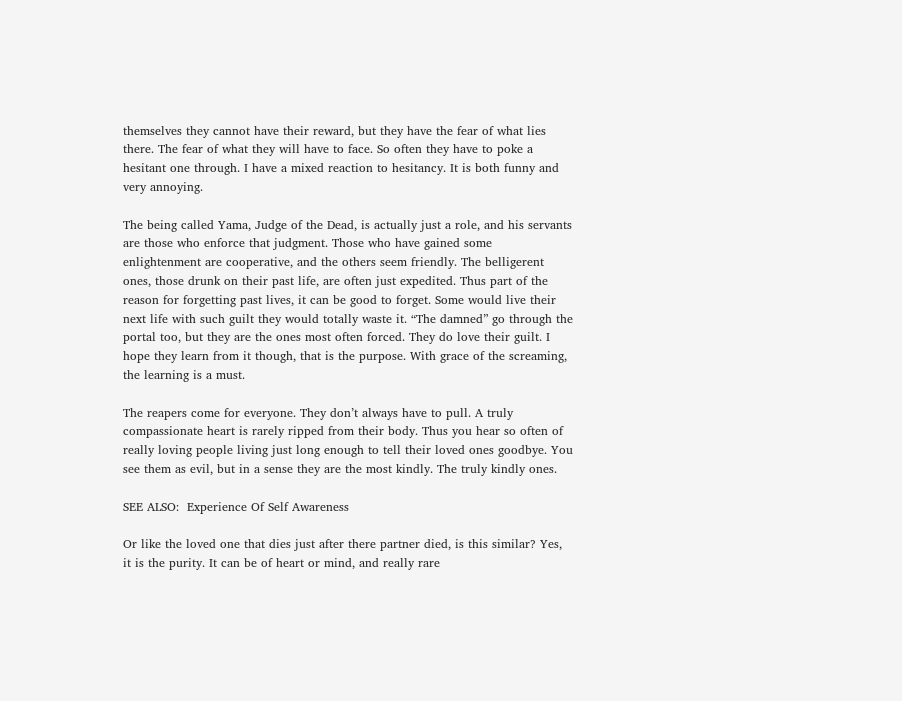themselves they cannot have their reward, but they have the fear of what lies there. The fear of what they will have to face. So often they have to poke a hesitant one through. I have a mixed reaction to hesitancy. It is both funny and very annoying.

The being called Yama, Judge of the Dead, is actually just a role, and his servants are those who enforce that judgment. Those who have gained some enlightenment are cooperative, and the others seem friendly. The belligerent ones, those drunk on their past life, are often just expedited. Thus part of the reason for forgetting past lives, it can be good to forget. Some would live their next life with such guilt they would totally waste it. “The damned” go through the portal too, but they are the ones most often forced. They do love their guilt. I hope they learn from it though, that is the purpose. With grace of the screaming, the learning is a must.

The reapers come for everyone. They don’t always have to pull. A truly compassionate heart is rarely ripped from their body. Thus you hear so often of really loving people living just long enough to tell their loved ones goodbye. You see them as evil, but in a sense they are the most kindly. The truly kindly ones.

SEE ALSO:  Experience Of Self Awareness

Or like the loved one that dies just after there partner died, is this similar? Yes, it is the purity. It can be of heart or mind, and really rare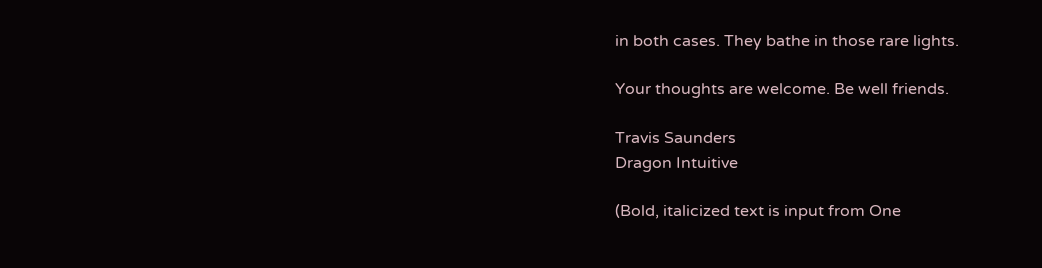in both cases. They bathe in those rare lights.

Your thoughts are welcome. Be well friends.

Travis Saunders
Dragon Intuitive

(Bold, italicized text is input from One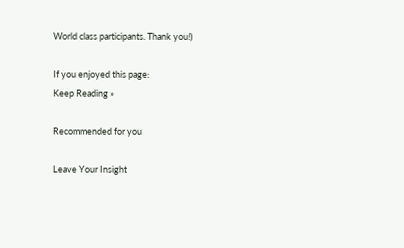World class participants. Thank you!)

If you enjoyed this page:
Keep Reading »

Recommended for you

Leave Your Insight